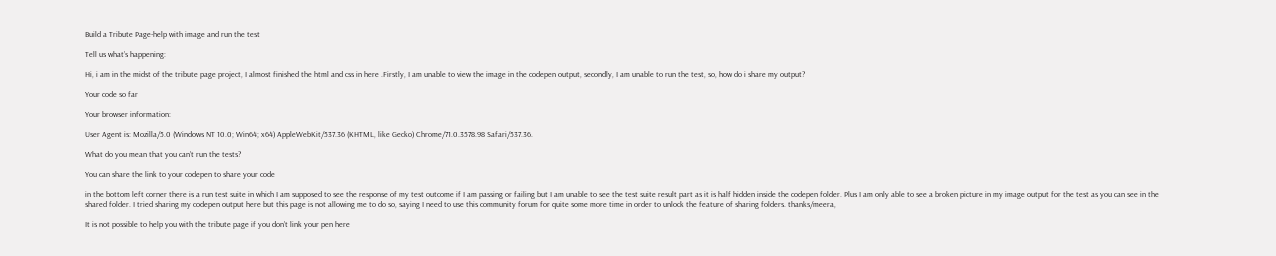Build a Tribute Page-help with image and run the test

Tell us what’s happening:

Hi, i am in the midst of the tribute page project, I almost finished the html and css in here .Firstly, I am unable to view the image in the codepen output, secondly, I am unable to run the test, so, how do i share my output?

Your code so far

Your browser information:

User Agent is: Mozilla/5.0 (Windows NT 10.0; Win64; x64) AppleWebKit/537.36 (KHTML, like Gecko) Chrome/71.0.3578.98 Safari/537.36.

What do you mean that you can’t run the tests?

You can share the link to your codepen to share your code

in the bottom left corner there is a run test suite in which I am supposed to see the response of my test outcome if I am passing or failing but I am unable to see the test suite result part as it is half hidden inside the codepen folder. Plus I am only able to see a broken picture in my image output for the test as you can see in the shared folder. I tried sharing my codepen output here but this page is not allowing me to do so, saying I need to use this community forum for quite some more time in order to unlock the feature of sharing folders. thanks/meera,

It is not possible to help you with the tribute page if you don’t link your pen here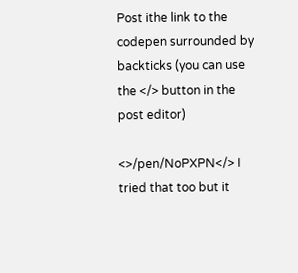Post ithe link to the codepen surrounded by backticks (you can use the </> button in the post editor)

<>/pen/NoPXPN</> I tried that too but it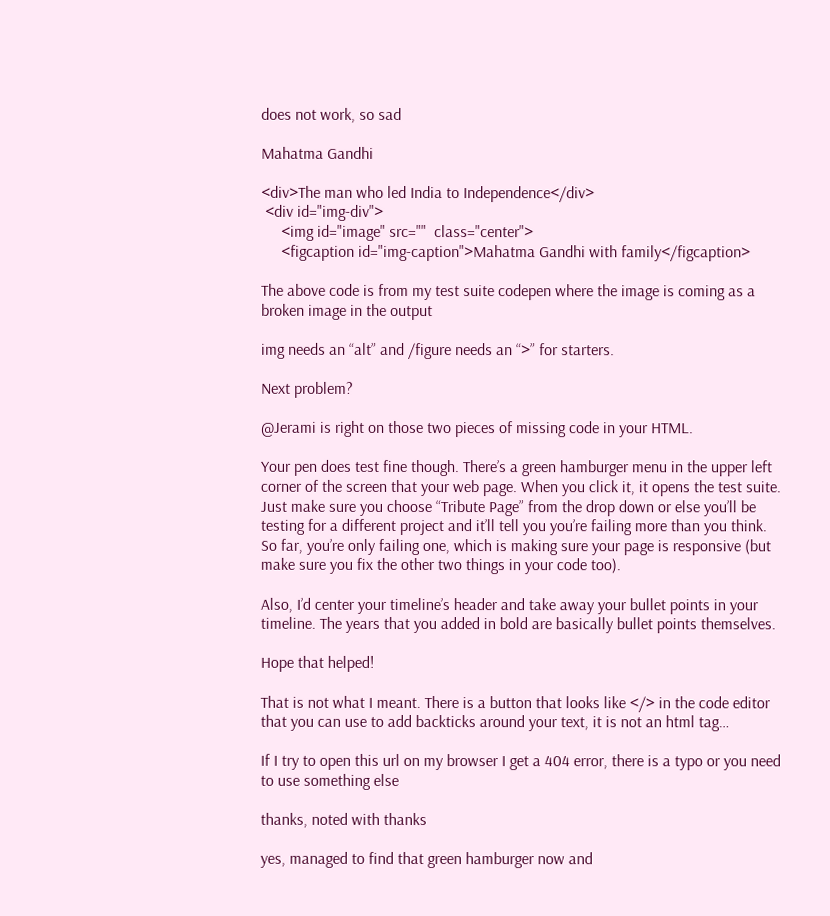does not work, so sad

Mahatma Gandhi

<div>The man who led India to Independence</div>
 <div id="img-div">
     <img id="image" src=""  class="center">
     <figcaption id="img-caption">Mahatma Gandhi with family</figcaption>

The above code is from my test suite codepen where the image is coming as a broken image in the output

img needs an “alt” and /figure needs an “>” for starters.

Next problem?

@Jerami is right on those two pieces of missing code in your HTML.

Your pen does test fine though. There’s a green hamburger menu in the upper left corner of the screen that your web page. When you click it, it opens the test suite. Just make sure you choose “Tribute Page” from the drop down or else you’ll be testing for a different project and it’ll tell you you’re failing more than you think.
So far, you’re only failing one, which is making sure your page is responsive (but make sure you fix the other two things in your code too).

Also, I’d center your timeline’s header and take away your bullet points in your timeline. The years that you added in bold are basically bullet points themselves.

Hope that helped!

That is not what I meant. There is a button that looks like </> in the code editor that you can use to add backticks around your text, it is not an html tag…

If I try to open this url on my browser I get a 404 error, there is a typo or you need to use something else

thanks, noted with thanks

yes, managed to find that green hamburger now and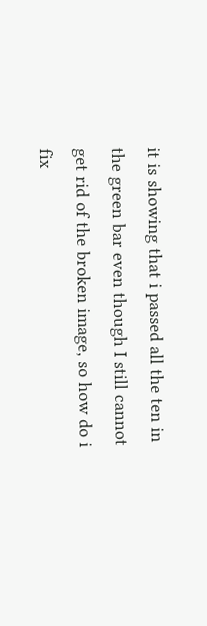it is showing that i passed all the ten in the green bar even though I still cannot get rid of the broken image, so how do i fix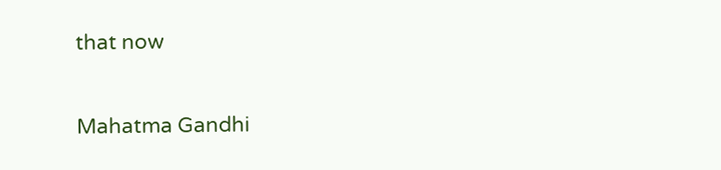that now

Mahatma Gandhi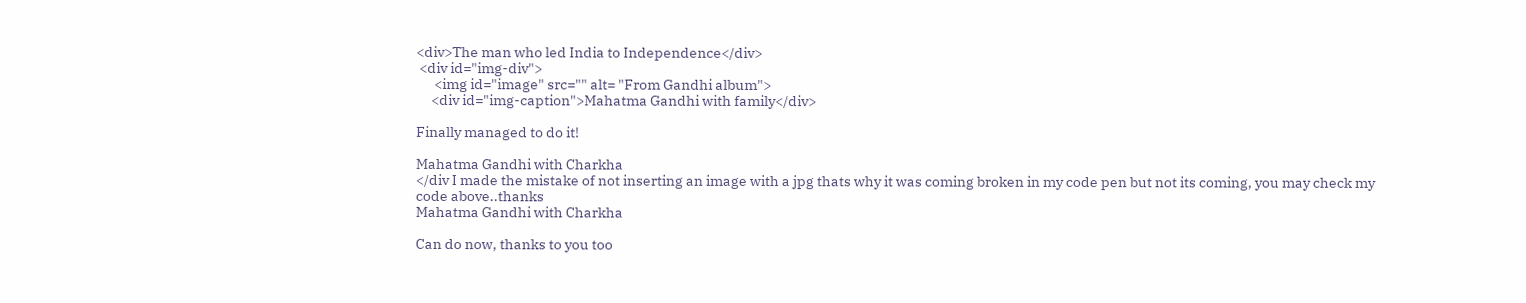<div>The man who led India to Independence</div>
 <div id="img-div">
      <img id="image" src="" alt= "From Gandhi album">
     <div id="img-caption">Mahatma Gandhi with family</div>

Finally managed to do it!

Mahatma Gandhi with Charkha
</div I made the mistake of not inserting an image with a jpg thats why it was coming broken in my code pen but not its coming, you may check my code above..thanks
Mahatma Gandhi with Charkha

Can do now, thanks to you too